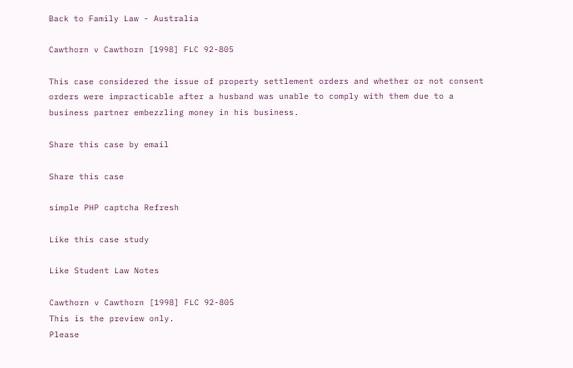Back to Family Law - Australia

Cawthorn v Cawthorn [1998] FLC 92-805

This case considered the issue of property settlement orders and whether or not consent orders were impracticable after a husband was unable to comply with them due to a business partner embezzling money in his business.

Share this case by email

Share this case

simple PHP captcha Refresh

Like this case study

Like Student Law Notes

Cawthorn v Cawthorn [1998] FLC 92-805
This is the preview only.
Please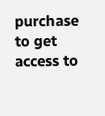purchase to get access to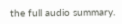the full audio summary.